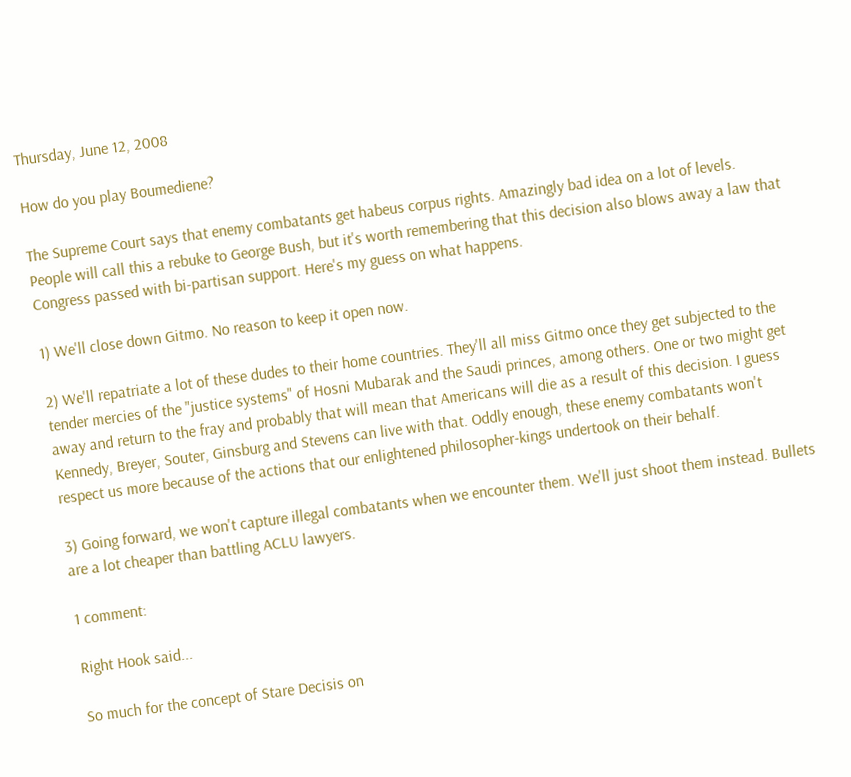Thursday, June 12, 2008

How do you play Boumediene?

The Supreme Court says that enemy combatants get habeus corpus rights. Amazingly bad idea on a lot of levels. People will call this a rebuke to George Bush, but it's worth remembering that this decision also blows away a law that Congress passed with bi-partisan support. Here's my guess on what happens.

1) We'll close down Gitmo. No reason to keep it open now.

2) We'll repatriate a lot of these dudes to their home countries. They'll all miss Gitmo once they get subjected to the tender mercies of the "justice systems" of Hosni Mubarak and the Saudi princes, among others. One or two might get away and return to the fray and probably that will mean that Americans will die as a result of this decision. I guess Kennedy, Breyer, Souter, Ginsburg and Stevens can live with that. Oddly enough, these enemy combatants won't respect us more because of the actions that our enlightened philosopher-kings undertook on their behalf.

3) Going forward, we won't capture illegal combatants when we encounter them. We'll just shoot them instead. Bullets are a lot cheaper than battling ACLU lawyers.

1 comment:

Right Hook said...

So much for the concept of Stare Decisis on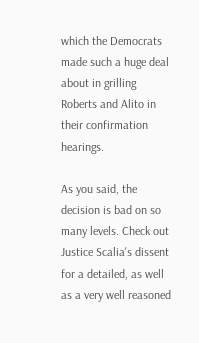which the Democrats made such a huge deal about in grilling Roberts and Alito in their confirmation hearings.

As you said, the decision is bad on so many levels. Check out Justice Scalia's dissent for a detailed, as well as a very well reasoned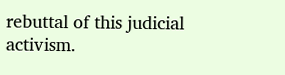rebuttal of this judicial activism.